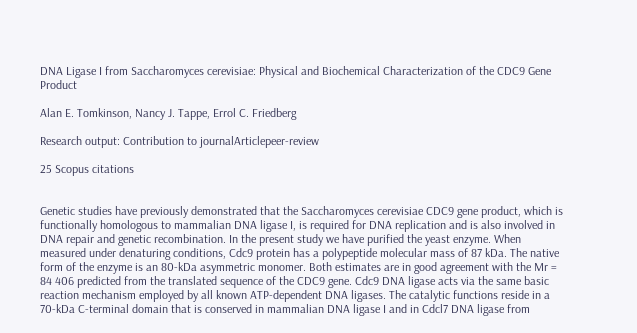DNA Ligase I from Saccharomyces cerevisiae: Physical and Biochemical Characterization of the CDC9 Gene Product

Alan E. Tomkinson, Nancy J. Tappe, Errol C. Friedberg

Research output: Contribution to journalArticlepeer-review

25 Scopus citations


Genetic studies have previously demonstrated that the Saccharomyces cerevisiae CDC9 gene product, which is functionally homologous to mammalian DNA ligase I, is required for DNA replication and is also involved in DNA repair and genetic recombination. In the present study we have purified the yeast enzyme. When measured under denaturing conditions, Cdc9 protein has a polypeptide molecular mass of 87 kDa. The native form of the enzyme is an 80-kDa asymmetric monomer. Both estimates are in good agreement with the Mr = 84 406 predicted from the translated sequence of the CDC9 gene. Cdc9 DNA ligase acts via the same basic reaction mechanism employed by all known ATP-dependent DNA ligases. The catalytic functions reside in a 70-kDa C-terminal domain that is conserved in mammalian DNA ligase I and in Cdcl7 DNA ligase from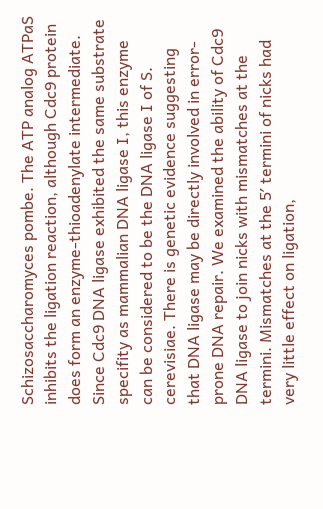Schizosaccharomyces pombe. The ATP analog ATPaS inhibits the ligation reaction, although Cdc9 protein does form an enzyme-thioadenylate intermediate. Since Cdc9 DNA ligase exhibited the same substrate specifity as mammalian DNA ligase I, this enzyme can be considered to be the DNA ligase I of S. cerevisiae. There is genetic evidence suggesting that DNA ligase may be directly involved in error-prone DNA repair. We examined the ability of Cdc9 DNA ligase to join nicks with mismatches at the termini. Mismatches at the 5ʹ termini of nicks had very little effect on ligation,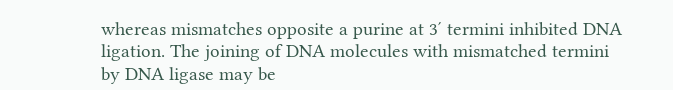whereas mismatches opposite a purine at 3ʹ termini inhibited DNA ligation. The joining of DNA molecules with mismatched termini by DNA ligase may be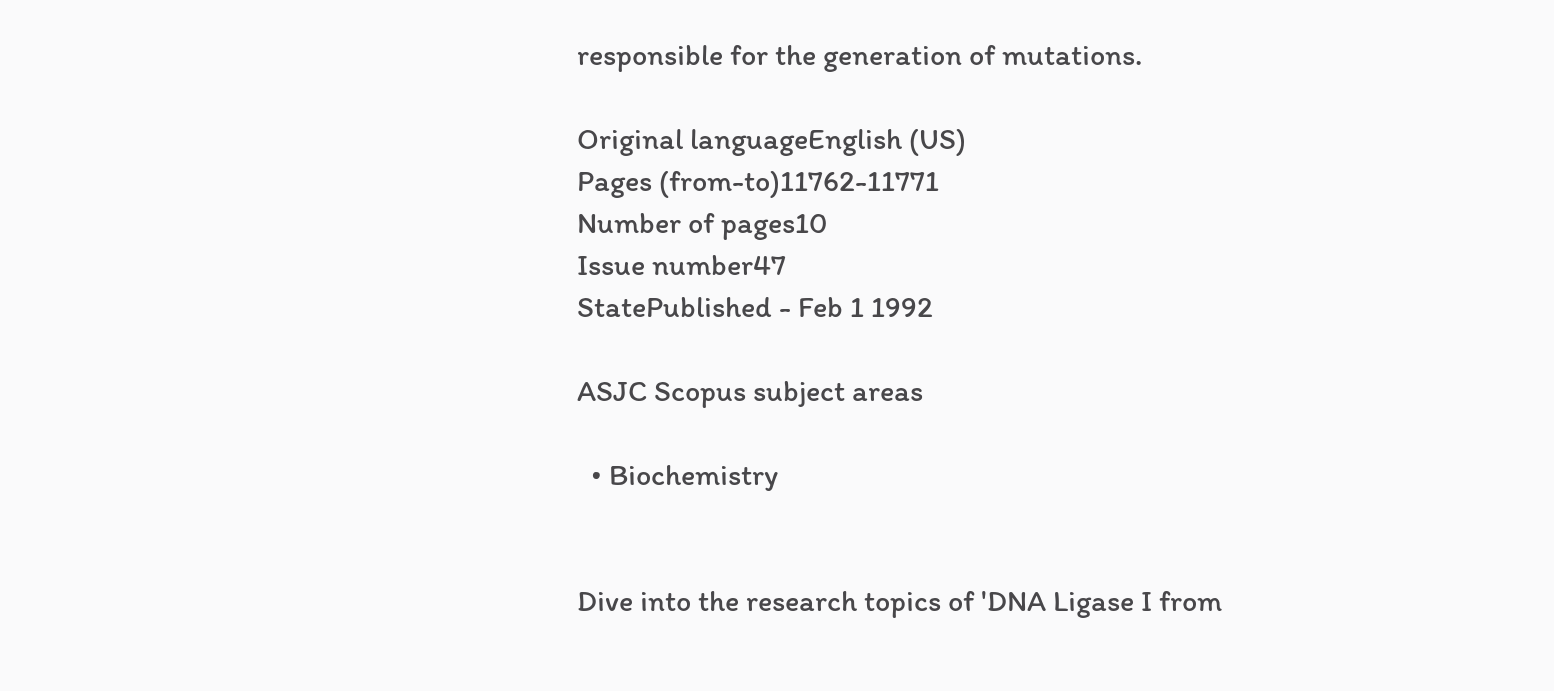responsible for the generation of mutations.

Original languageEnglish (US)
Pages (from-to)11762-11771
Number of pages10
Issue number47
StatePublished - Feb 1 1992

ASJC Scopus subject areas

  • Biochemistry


Dive into the research topics of 'DNA Ligase I from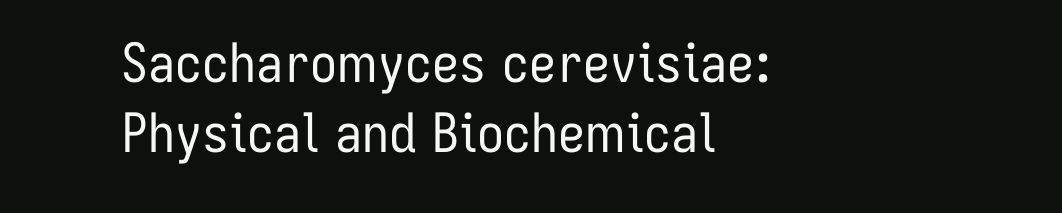Saccharomyces cerevisiae: Physical and Biochemical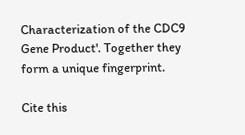Characterization of the CDC9 Gene Product'. Together they form a unique fingerprint.

Cite this